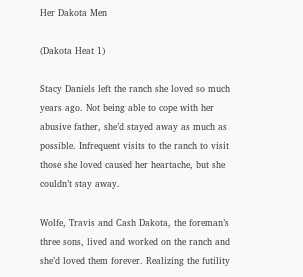Her Dakota Men

(Dakota Heat 1)

Stacy Daniels left the ranch she loved so much years ago. Not being able to cope with her abusive father, she’d stayed away as much as possible. Infrequent visits to the ranch to visit those she loved caused her heartache, but she couldn’t stay away.

Wolfe, Travis and Cash Dakota, the foreman’s three sons, lived and worked on the ranch and she’d loved them forever. Realizing the futility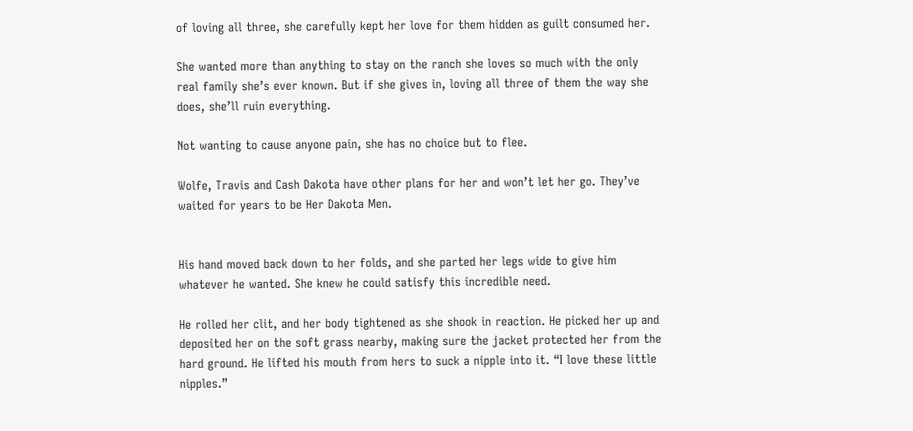of loving all three, she carefully kept her love for them hidden as guilt consumed her.

She wanted more than anything to stay on the ranch she loves so much with the only real family she’s ever known. But if she gives in, loving all three of them the way she does, she’ll ruin everything.

Not wanting to cause anyone pain, she has no choice but to flee.

Wolfe, Travis and Cash Dakota have other plans for her and won’t let her go. They’ve waited for years to be Her Dakota Men.


His hand moved back down to her folds, and she parted her legs wide to give him whatever he wanted. She knew he could satisfy this incredible need.

He rolled her clit, and her body tightened as she shook in reaction. He picked her up and deposited her on the soft grass nearby, making sure the jacket protected her from the hard ground. He lifted his mouth from hers to suck a nipple into it. “I love these little nipples.”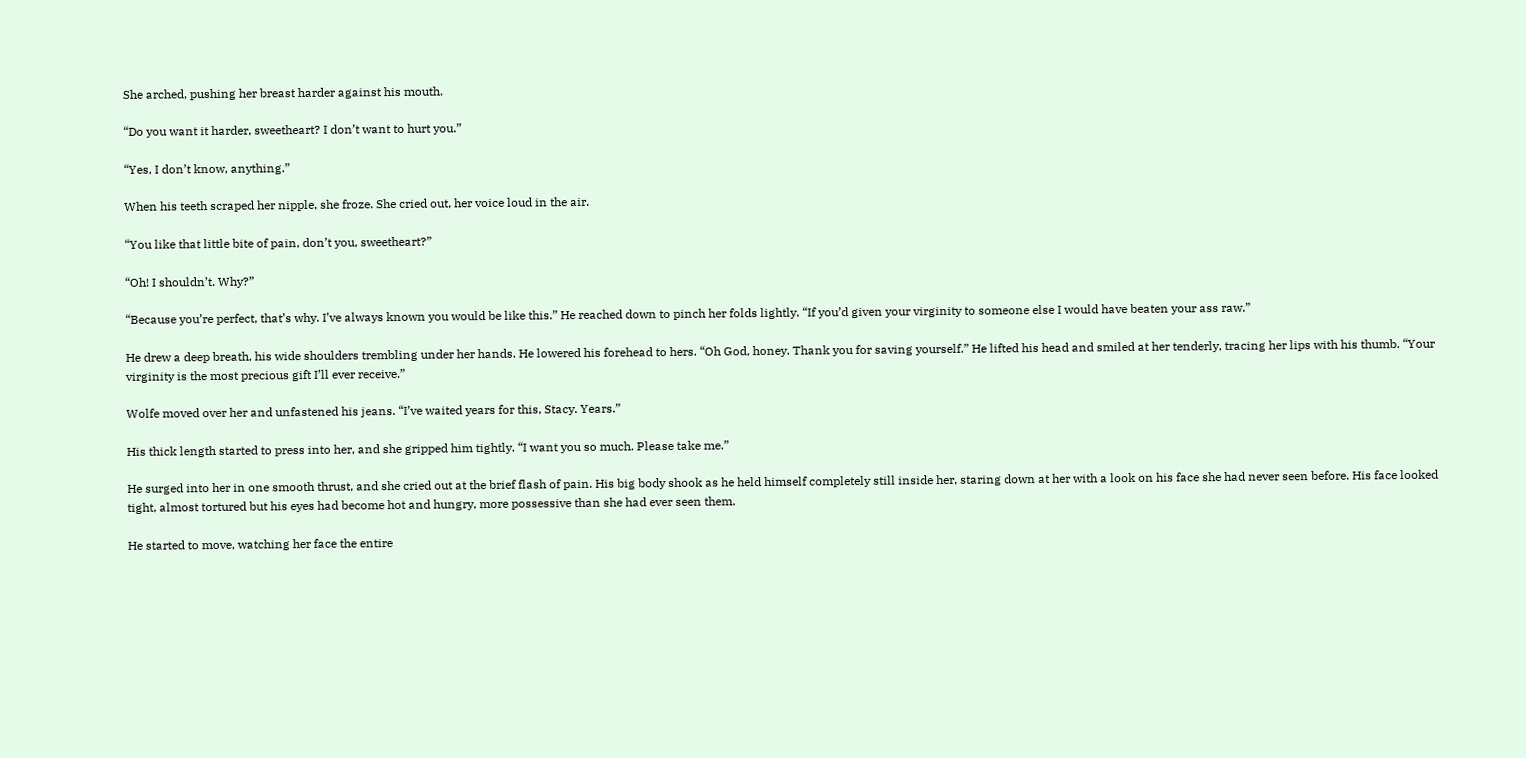She arched, pushing her breast harder against his mouth.

“Do you want it harder, sweetheart? I don’t want to hurt you.”

“Yes, I don’t know, anything.”

When his teeth scraped her nipple, she froze. She cried out, her voice loud in the air.

“You like that little bite of pain, don’t you, sweetheart?”

“Oh! I shouldn’t. Why?”

“Because you’re perfect, that’s why. I’ve always known you would be like this.” He reached down to pinch her folds lightly. “If you’d given your virginity to someone else I would have beaten your ass raw.”

He drew a deep breath, his wide shoulders trembling under her hands. He lowered his forehead to hers. “Oh God, honey. Thank you for saving yourself.” He lifted his head and smiled at her tenderly, tracing her lips with his thumb. “Your virginity is the most precious gift I’ll ever receive.”

Wolfe moved over her and unfastened his jeans. “I’ve waited years for this, Stacy. Years.”

His thick length started to press into her, and she gripped him tightly. “I want you so much. Please take me.”

He surged into her in one smooth thrust, and she cried out at the brief flash of pain. His big body shook as he held himself completely still inside her, staring down at her with a look on his face she had never seen before. His face looked tight, almost tortured but his eyes had become hot and hungry, more possessive than she had ever seen them.

He started to move, watching her face the entire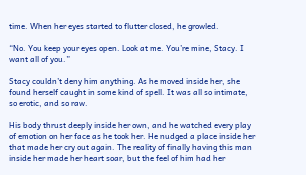time. When her eyes started to flutter closed, he growled.

“No. You keep your eyes open. Look at me. You’re mine, Stacy. I want all of you.”

Stacy couldn’t deny him anything. As he moved inside her, she found herself caught in some kind of spell. It was all so intimate, so erotic, and so raw.

His body thrust deeply inside her own, and he watched every play of emotion on her face as he took her. He nudged a place inside her that made her cry out again. The reality of finally having this man inside her made her heart soar, but the feel of him had her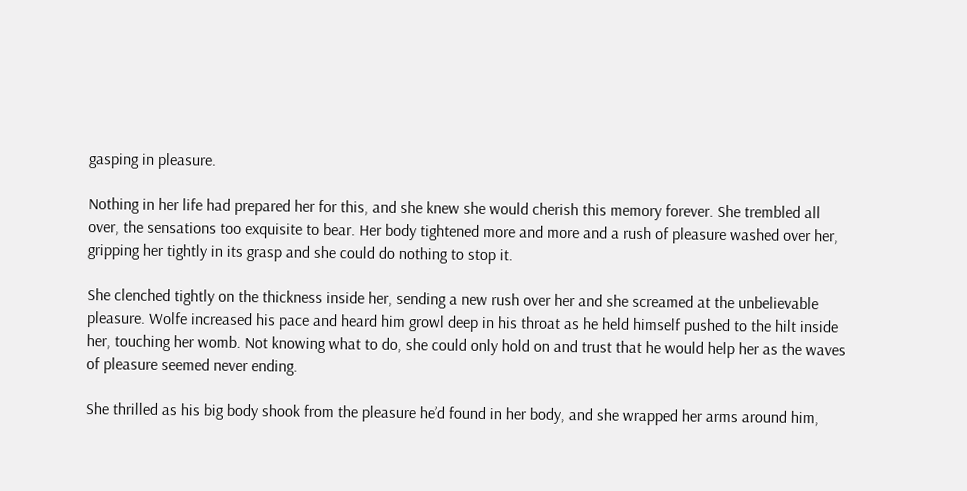gasping in pleasure.

Nothing in her life had prepared her for this, and she knew she would cherish this memory forever. She trembled all over, the sensations too exquisite to bear. Her body tightened more and more and a rush of pleasure washed over her, gripping her tightly in its grasp and she could do nothing to stop it.

She clenched tightly on the thickness inside her, sending a new rush over her and she screamed at the unbelievable pleasure. Wolfe increased his pace and heard him growl deep in his throat as he held himself pushed to the hilt inside her, touching her womb. Not knowing what to do, she could only hold on and trust that he would help her as the waves of pleasure seemed never ending.

She thrilled as his big body shook from the pleasure he’d found in her body, and she wrapped her arms around him,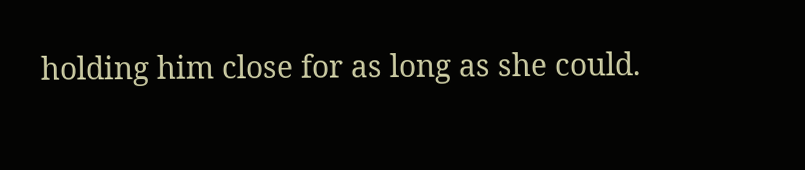holding him close for as long as she could.